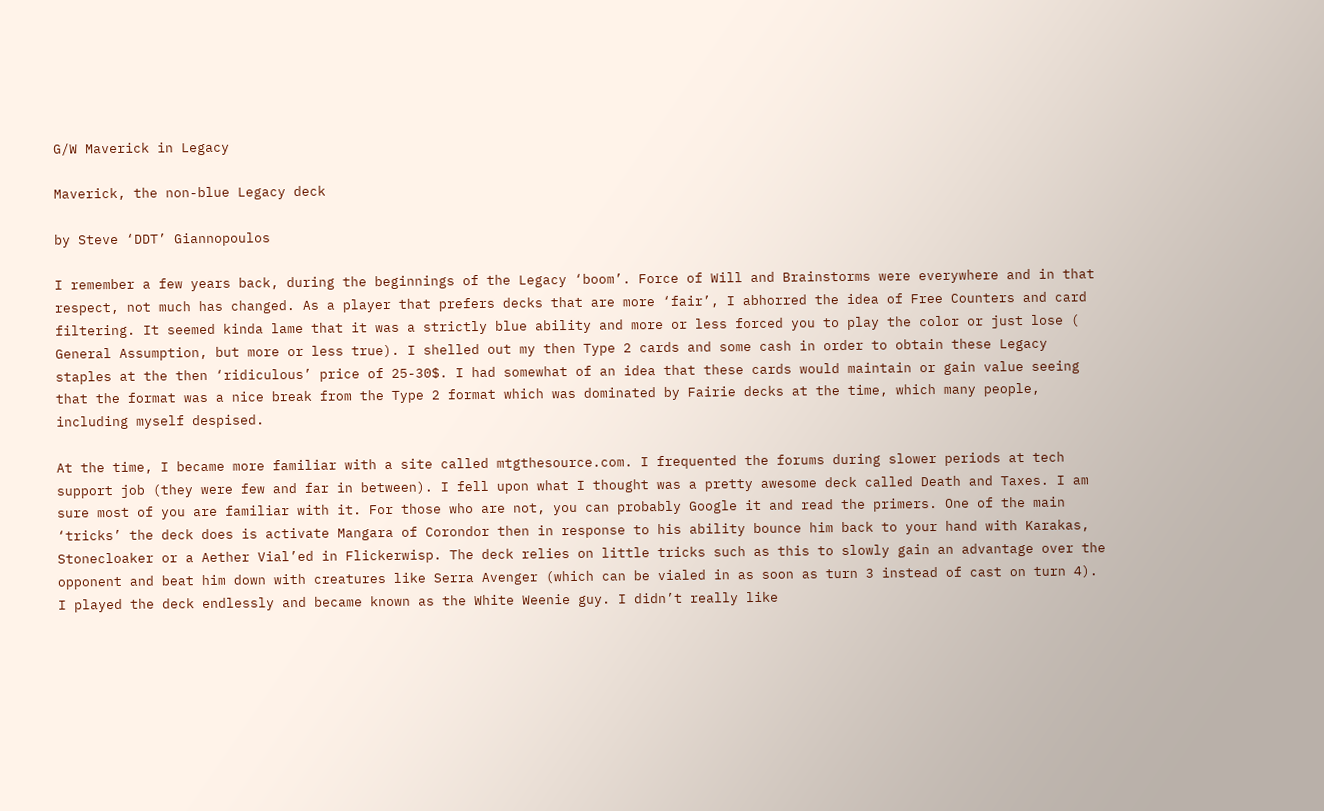G/W Maverick in Legacy

Maverick, the non-blue Legacy deck

by Steve ‘DDT’ Giannopoulos

I remember a few years back, during the beginnings of the Legacy ‘boom’. Force of Will and Brainstorms were everywhere and in that respect, not much has changed. As a player that prefers decks that are more ‘fair’, I abhorred the idea of Free Counters and card filtering. It seemed kinda lame that it was a strictly blue ability and more or less forced you to play the color or just lose ( General Assumption, but more or less true). I shelled out my then Type 2 cards and some cash in order to obtain these Legacy staples at the then ‘ridiculous’ price of 25-30$. I had somewhat of an idea that these cards would maintain or gain value seeing that the format was a nice break from the Type 2 format which was dominated by Fairie decks at the time, which many people, including myself despised.

At the time, I became more familiar with a site called mtgthesource.com. I frequented the forums during slower periods at tech support job (they were few and far in between). I fell upon what I thought was a pretty awesome deck called Death and Taxes. I am sure most of you are familiar with it. For those who are not, you can probably Google it and read the primers. One of the main ‘tricks’ the deck does is activate Mangara of Corondor then in response to his ability bounce him back to your hand with Karakas, Stonecloaker or a Aether Vial’ed in Flickerwisp. The deck relies on little tricks such as this to slowly gain an advantage over the opponent and beat him down with creatures like Serra Avenger (which can be vialed in as soon as turn 3 instead of cast on turn 4). I played the deck endlessly and became known as the White Weenie guy. I didn’t really like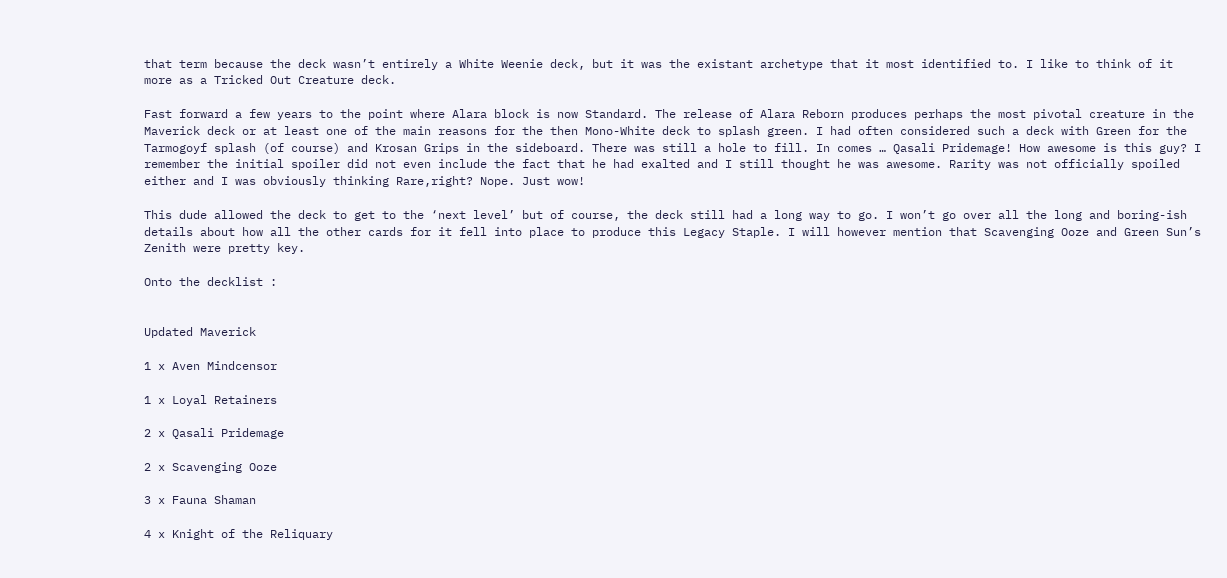that term because the deck wasn’t entirely a White Weenie deck, but it was the existant archetype that it most identified to. I like to think of it more as a Tricked Out Creature deck.

Fast forward a few years to the point where Alara block is now Standard. The release of Alara Reborn produces perhaps the most pivotal creature in the Maverick deck or at least one of the main reasons for the then Mono-White deck to splash green. I had often considered such a deck with Green for the Tarmogoyf splash (of course) and Krosan Grips in the sideboard. There was still a hole to fill. In comes … Qasali Pridemage! How awesome is this guy? I remember the initial spoiler did not even include the fact that he had exalted and I still thought he was awesome. Rarity was not officially spoiled either and I was obviously thinking Rare,right? Nope. Just wow!

This dude allowed the deck to get to the ‘next level’ but of course, the deck still had a long way to go. I won’t go over all the long and boring-ish details about how all the other cards for it fell into place to produce this Legacy Staple. I will however mention that Scavenging Ooze and Green Sun’s Zenith were pretty key.

Onto the decklist :


Updated Maverick

1 x Aven Mindcensor

1 x Loyal Retainers

2 x Qasali Pridemage

2 x Scavenging Ooze

3 x Fauna Shaman

4 x Knight of the Reliquary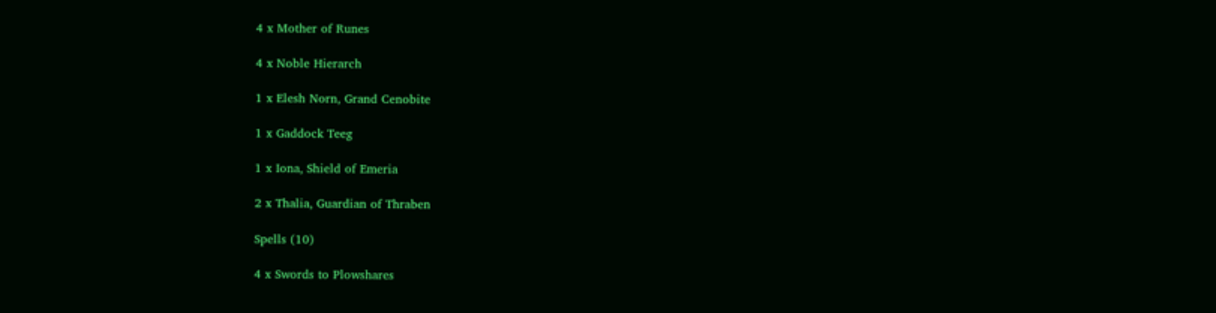4 x Mother of Runes

4 x Noble Hierarch

1 x Elesh Norn, Grand Cenobite

1 x Gaddock Teeg

1 x Iona, Shield of Emeria

2 x Thalia, Guardian of Thraben

Spells (10)

4 x Swords to Plowshares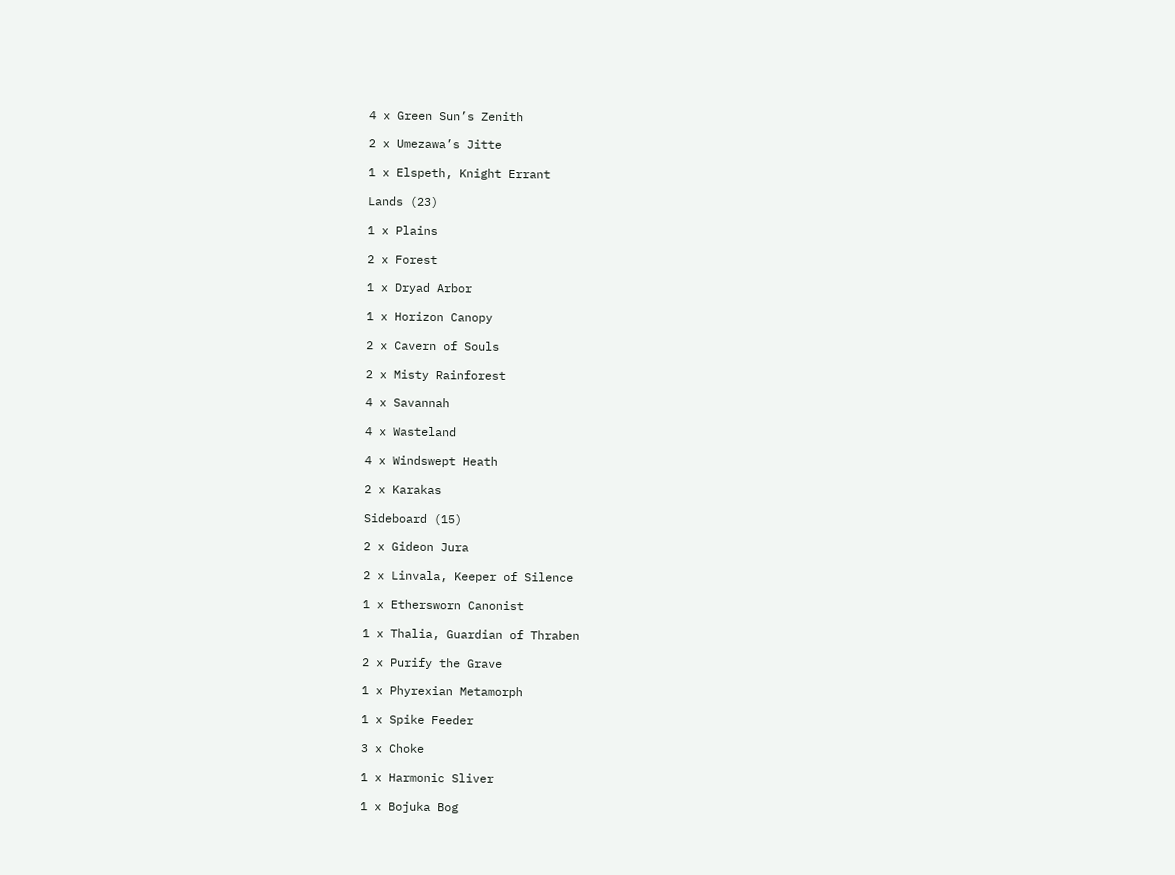4 x Green Sun’s Zenith

2 x Umezawa’s Jitte

1 x Elspeth, Knight Errant

Lands (23)

1 x Plains

2 x Forest

1 x Dryad Arbor

1 x Horizon Canopy

2 x Cavern of Souls

2 x Misty Rainforest

4 x Savannah

4 x Wasteland

4 x Windswept Heath

2 x Karakas

Sideboard (15)

2 x Gideon Jura

2 x Linvala, Keeper of Silence

1 x Ethersworn Canonist

1 x Thalia, Guardian of Thraben

2 x Purify the Grave

1 x Phyrexian Metamorph

1 x Spike Feeder

3 x Choke

1 x Harmonic Sliver

1 x Bojuka Bog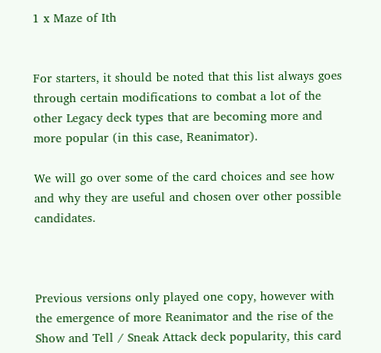1 x Maze of Ith


For starters, it should be noted that this list always goes through certain modifications to combat a lot of the other Legacy deck types that are becoming more and more popular (in this case, Reanimator).

We will go over some of the card choices and see how and why they are useful and chosen over other possible candidates.



Previous versions only played one copy, however with the emergence of more Reanimator and the rise of the Show and Tell / Sneak Attack deck popularity, this card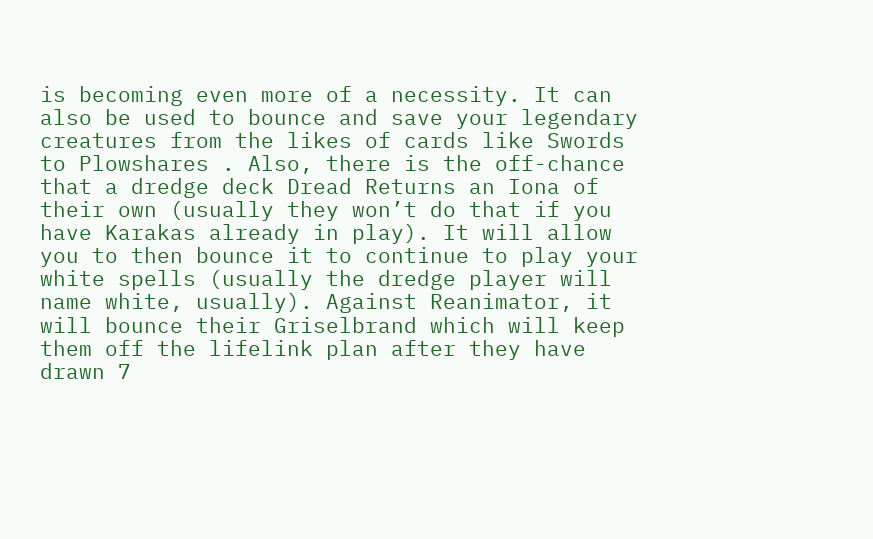is becoming even more of a necessity. It can also be used to bounce and save your legendary creatures from the likes of cards like Swords to Plowshares . Also, there is the off-chance that a dredge deck Dread Returns an Iona of their own (usually they won’t do that if you have Karakas already in play). It will allow you to then bounce it to continue to play your white spells (usually the dredge player will name white, usually). Against Reanimator, it will bounce their Griselbrand which will keep them off the lifelink plan after they have drawn 7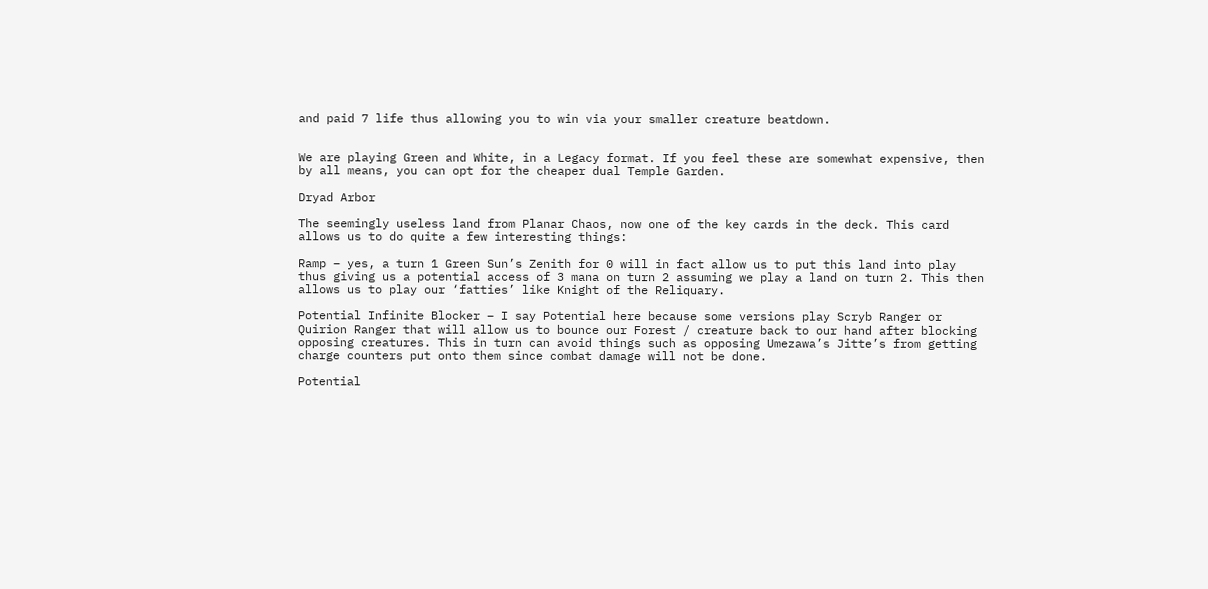and paid 7 life thus allowing you to win via your smaller creature beatdown.


We are playing Green and White, in a Legacy format. If you feel these are somewhat expensive, then by all means, you can opt for the cheaper dual Temple Garden.

Dryad Arbor

The seemingly useless land from Planar Chaos, now one of the key cards in the deck. This card allows us to do quite a few interesting things:

Ramp – yes, a turn 1 Green Sun’s Zenith for 0 will in fact allow us to put this land into play thus giving us a potential access of 3 mana on turn 2 assuming we play a land on turn 2. This then allows us to play our ‘fatties’ like Knight of the Reliquary.

Potential Infinite Blocker – I say Potential here because some versions play Scryb Ranger or Quirion Ranger that will allow us to bounce our Forest / creature back to our hand after blocking opposing creatures. This in turn can avoid things such as opposing Umezawa’s Jitte’s from getting charge counters put onto them since combat damage will not be done.

Potential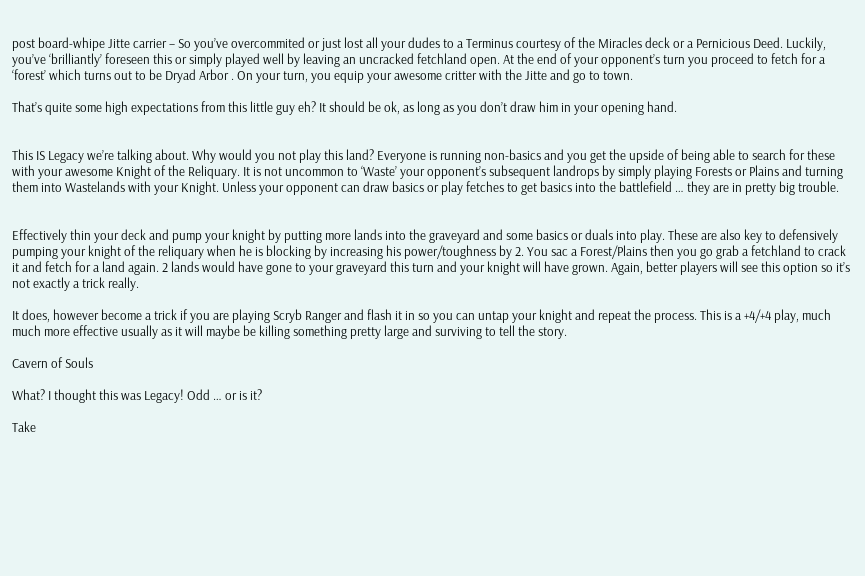post board-whipe Jitte carrier – So you’ve overcommited or just lost all your dudes to a Terminus courtesy of the Miracles deck or a Pernicious Deed. Luckily, you’ve ‘brilliantly’ foreseen this or simply played well by leaving an uncracked fetchland open. At the end of your opponent’s turn you proceed to fetch for a ‘forest’ which turns out to be Dryad Arbor . On your turn, you equip your awesome critter with the Jitte and go to town.

That’s quite some high expectations from this little guy eh? It should be ok, as long as you don’t draw him in your opening hand.


This IS Legacy we’re talking about. Why would you not play this land? Everyone is running non-basics and you get the upside of being able to search for these with your awesome Knight of the Reliquary. It is not uncommon to ‘Waste’ your opponent’s subsequent landrops by simply playing Forests or Plains and turning them into Wastelands with your Knight. Unless your opponent can draw basics or play fetches to get basics into the battlefield … they are in pretty big trouble.


Effectively thin your deck and pump your knight by putting more lands into the graveyard and some basics or duals into play. These are also key to defensively pumping your knight of the reliquary when he is blocking by increasing his power/toughness by 2. You sac a Forest/Plains then you go grab a fetchland to crack it and fetch for a land again. 2 lands would have gone to your graveyard this turn and your knight will have grown. Again, better players will see this option so it’s not exactly a trick really.

It does, however become a trick if you are playing Scryb Ranger and flash it in so you can untap your knight and repeat the process. This is a +4/+4 play, much much more effective usually as it will maybe be killing something pretty large and surviving to tell the story.

Cavern of Souls

What? I thought this was Legacy! Odd … or is it?

Take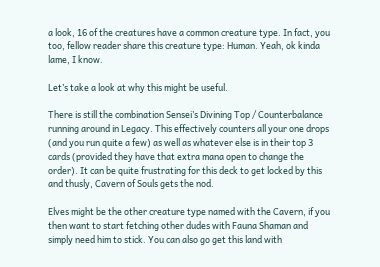a look, 16 of the creatures have a common creature type. In fact, you too, fellow reader share this creature type: Human. Yeah, ok kinda lame, I know.

Let’s take a look at why this might be useful.

There is still the combination Sensei’s Divining Top / Counterbalance running around in Legacy. This effectively counters all your one drops (and you run quite a few) as well as whatever else is in their top 3 cards (provided they have that extra mana open to change the order). It can be quite frustrating for this deck to get locked by this and thusly, Cavern of Souls gets the nod.

Elves might be the other creature type named with the Cavern, if you then want to start fetching other dudes with Fauna Shaman and simply need him to stick. You can also go get this land with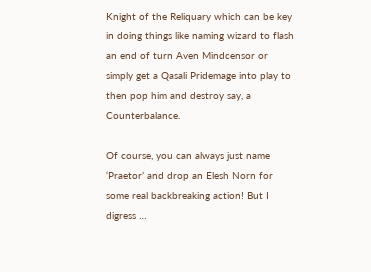Knight of the Reliquary which can be key in doing things like naming wizard to flash an end of turn Aven Mindcensor or simply get a Qasali Pridemage into play to then pop him and destroy say, a Counterbalance.

Of course, you can always just name ‘Praetor’ and drop an Elesh Norn for some real backbreaking action! But I digress …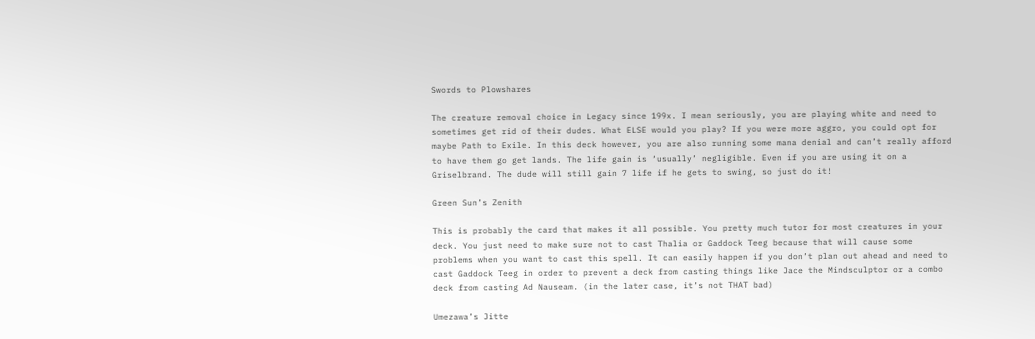Swords to Plowshares

The creature removal choice in Legacy since 199x. I mean seriously, you are playing white and need to sometimes get rid of their dudes. What ELSE would you play? If you were more aggro, you could opt for maybe Path to Exile. In this deck however, you are also running some mana denial and can’t really afford to have them go get lands. The life gain is ‘usually’ negligible. Even if you are using it on a Griselbrand. The dude will still gain 7 life if he gets to swing, so just do it!

Green Sun’s Zenith

This is probably the card that makes it all possible. You pretty much tutor for most creatures in your deck. You just need to make sure not to cast Thalia or Gaddock Teeg because that will cause some problems when you want to cast this spell. It can easily happen if you don’t plan out ahead and need to cast Gaddock Teeg in order to prevent a deck from casting things like Jace the Mindsculptor or a combo deck from casting Ad Nauseam. (in the later case, it’s not THAT bad)

Umezawa’s Jitte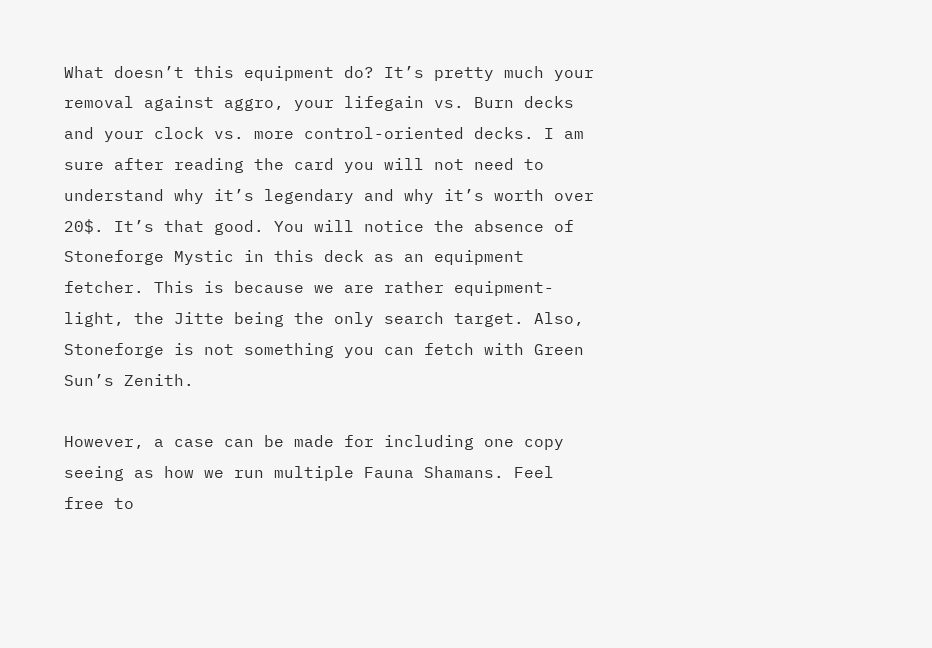What doesn’t this equipment do? It’s pretty much your removal against aggro, your lifegain vs. Burn decks and your clock vs. more control-oriented decks. I am sure after reading the card you will not need to understand why it’s legendary and why it’s worth over 20$. It’s that good. You will notice the absence of Stoneforge Mystic in this deck as an equipment fetcher. This is because we are rather equipment-light, the Jitte being the only search target. Also, Stoneforge is not something you can fetch with Green Sun’s Zenith.

However, a case can be made for including one copy seeing as how we run multiple Fauna Shamans. Feel free to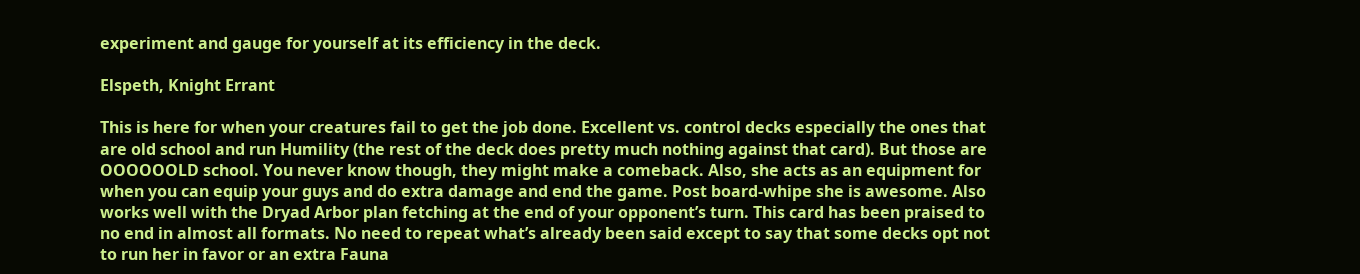experiment and gauge for yourself at its efficiency in the deck.

Elspeth, Knight Errant

This is here for when your creatures fail to get the job done. Excellent vs. control decks especially the ones that are old school and run Humility (the rest of the deck does pretty much nothing against that card). But those are OOOOOOLD school. You never know though, they might make a comeback. Also, she acts as an equipment for when you can equip your guys and do extra damage and end the game. Post board-whipe she is awesome. Also works well with the Dryad Arbor plan fetching at the end of your opponent’s turn. This card has been praised to no end in almost all formats. No need to repeat what’s already been said except to say that some decks opt not to run her in favor or an extra Fauna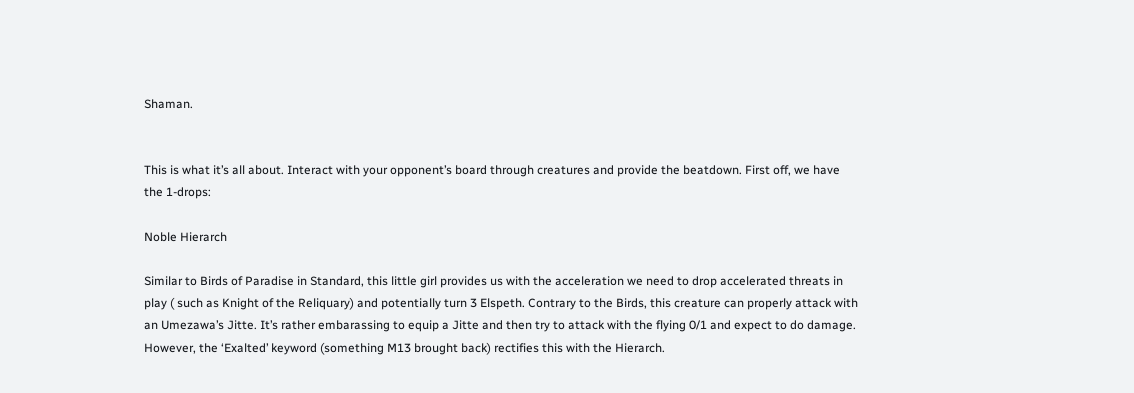Shaman.


This is what it’s all about. Interact with your opponent’s board through creatures and provide the beatdown. First off, we have the 1-drops:

Noble Hierarch

Similar to Birds of Paradise in Standard, this little girl provides us with the acceleration we need to drop accelerated threats in play ( such as Knight of the Reliquary) and potentially turn 3 Elspeth. Contrary to the Birds, this creature can properly attack with an Umezawa’s Jitte. It’s rather embarassing to equip a Jitte and then try to attack with the flying 0/1 and expect to do damage. However, the ‘Exalted’ keyword (something M13 brought back) rectifies this with the Hierarch.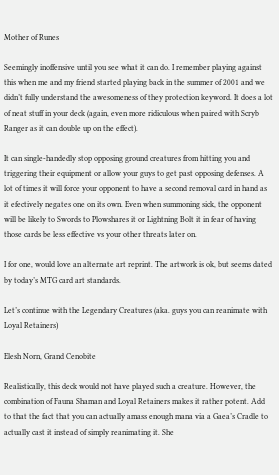Mother of Runes

Seemingly inoffensive until you see what it can do. I remember playing against this when me and my friend started playing back in the summer of 2001 and we didn’t fully understand the awesomeness of they protection keyword. It does a lot of neat stuff in your deck (again, even more ridiculous when paired with Scryb Ranger as it can double up on the effect).

It can single-handedly stop opposing ground creatures from hitting you and triggering their equipment or allow your guys to get past opposing defenses. A lot of times it will force your opponent to have a second removal card in hand as it efectively negates one on its own. Even when summoning sick, the opponent will be likely to Swords to Plowshares it or Lightning Bolt it in fear of having those cards be less effective vs your other threats later on.

I for one, would love an alternate art reprint. The artwork is ok, but seems dated by today’s MTG card art standards.

Let’s continue with the Legendary Creatures (aka. guys you can reanimate with Loyal Retainers)

Elesh Norn, Grand Cenobite

Realistically, this deck would not have played such a creature. However, the combination of Fauna Shaman and Loyal Retainers makes it rather potent. Add to that the fact that you can actually amass enough mana via a Gaea’s Cradle to actually cast it instead of simply reanimating it. She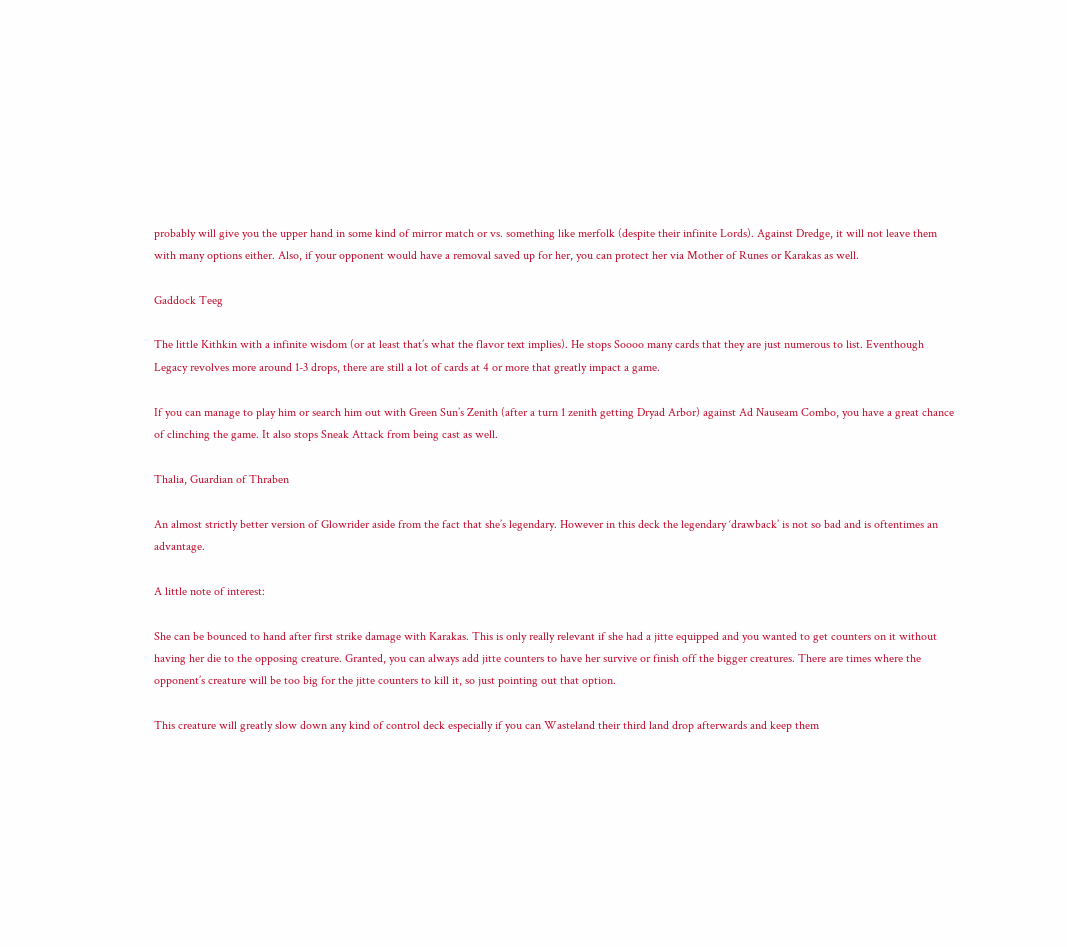probably will give you the upper hand in some kind of mirror match or vs. something like merfolk (despite their infinite Lords). Against Dredge, it will not leave them with many options either. Also, if your opponent would have a removal saved up for her, you can protect her via Mother of Runes or Karakas as well.

Gaddock Teeg

The little Kithkin with a infinite wisdom (or at least that’s what the flavor text implies). He stops Soooo many cards that they are just numerous to list. Eventhough Legacy revolves more around 1-3 drops, there are still a lot of cards at 4 or more that greatly impact a game.

If you can manage to play him or search him out with Green Sun’s Zenith (after a turn 1 zenith getting Dryad Arbor) against Ad Nauseam Combo, you have a great chance of clinching the game. It also stops Sneak Attack from being cast as well.

Thalia, Guardian of Thraben

An almost strictly better version of Glowrider aside from the fact that she’s legendary. However in this deck the legendary ‘drawback’ is not so bad and is oftentimes an advantage.

A little note of interest:

She can be bounced to hand after first strike damage with Karakas. This is only really relevant if she had a jitte equipped and you wanted to get counters on it without having her die to the opposing creature. Granted, you can always add jitte counters to have her survive or finish off the bigger creatures. There are times where the opponent’s creature will be too big for the jitte counters to kill it, so just pointing out that option.

This creature will greatly slow down any kind of control deck especially if you can Wasteland their third land drop afterwards and keep them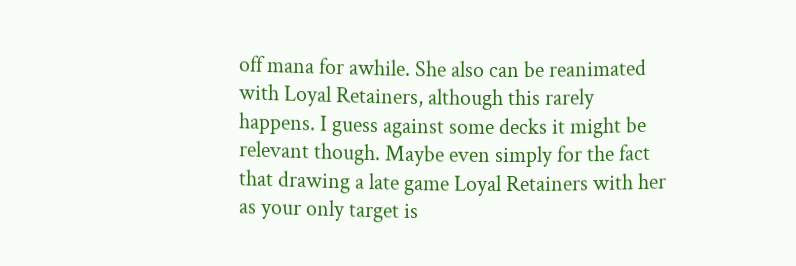off mana for awhile. She also can be reanimated with Loyal Retainers, although this rarely happens. I guess against some decks it might be relevant though. Maybe even simply for the fact that drawing a late game Loyal Retainers with her as your only target is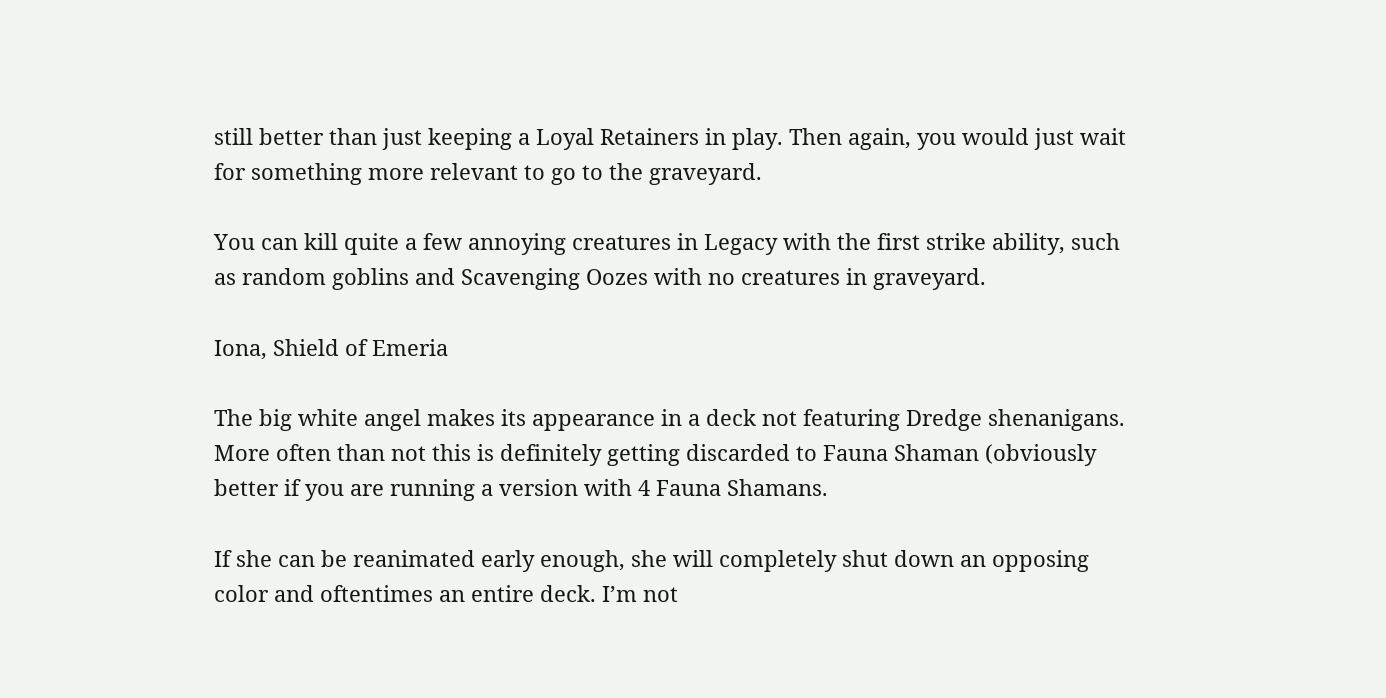still better than just keeping a Loyal Retainers in play. Then again, you would just wait for something more relevant to go to the graveyard.

You can kill quite a few annoying creatures in Legacy with the first strike ability, such as random goblins and Scavenging Oozes with no creatures in graveyard.

Iona, Shield of Emeria

The big white angel makes its appearance in a deck not featuring Dredge shenanigans. More often than not this is definitely getting discarded to Fauna Shaman (obviously better if you are running a version with 4 Fauna Shamans.

If she can be reanimated early enough, she will completely shut down an opposing color and oftentimes an entire deck. I’m not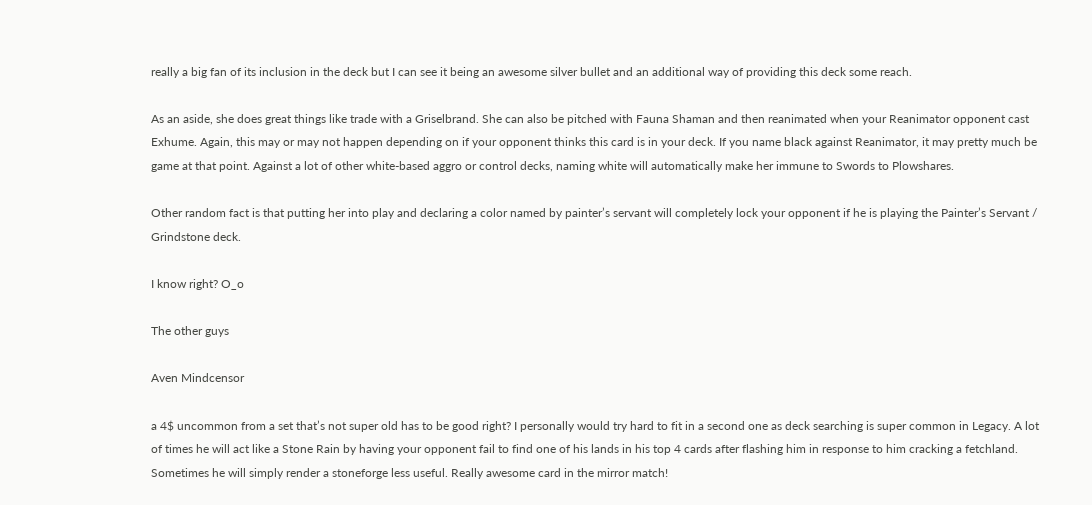really a big fan of its inclusion in the deck but I can see it being an awesome silver bullet and an additional way of providing this deck some reach.

As an aside, she does great things like trade with a Griselbrand. She can also be pitched with Fauna Shaman and then reanimated when your Reanimator opponent cast Exhume. Again, this may or may not happen depending on if your opponent thinks this card is in your deck. If you name black against Reanimator, it may pretty much be game at that point. Against a lot of other white-based aggro or control decks, naming white will automatically make her immune to Swords to Plowshares.

Other random fact is that putting her into play and declaring a color named by painter’s servant will completely lock your opponent if he is playing the Painter’s Servant / Grindstone deck.

I know right? O_o

The other guys

Aven Mindcensor

a 4$ uncommon from a set that’s not super old has to be good right? I personally would try hard to fit in a second one as deck searching is super common in Legacy. A lot of times he will act like a Stone Rain by having your opponent fail to find one of his lands in his top 4 cards after flashing him in response to him cracking a fetchland. Sometimes he will simply render a stoneforge less useful. Really awesome card in the mirror match!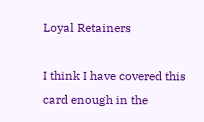Loyal Retainers

I think I have covered this card enough in the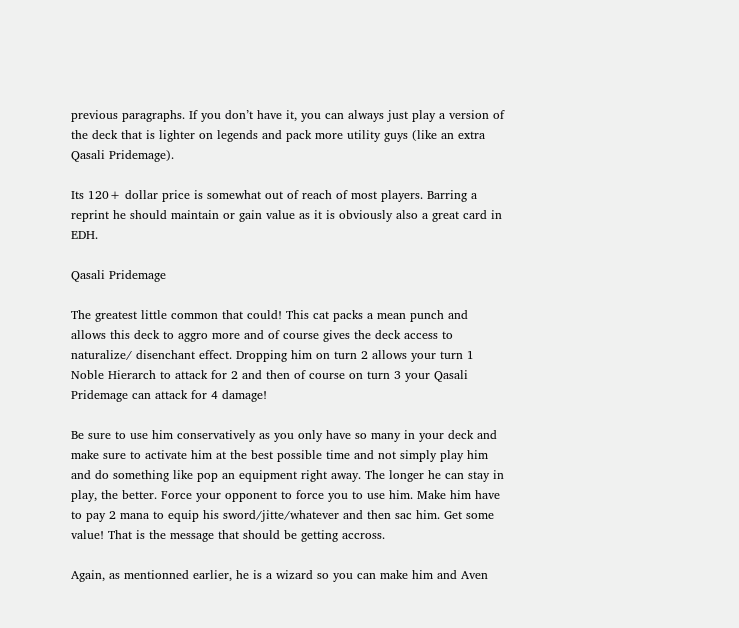previous paragraphs. If you don’t have it, you can always just play a version of the deck that is lighter on legends and pack more utility guys (like an extra Qasali Pridemage).

Its 120+ dollar price is somewhat out of reach of most players. Barring a reprint he should maintain or gain value as it is obviously also a great card in EDH.

Qasali Pridemage

The greatest little common that could! This cat packs a mean punch and allows this deck to aggro more and of course gives the deck access to naturalize/ disenchant effect. Dropping him on turn 2 allows your turn 1 Noble Hierarch to attack for 2 and then of course on turn 3 your Qasali Pridemage can attack for 4 damage!

Be sure to use him conservatively as you only have so many in your deck and make sure to activate him at the best possible time and not simply play him and do something like pop an equipment right away. The longer he can stay in play, the better. Force your opponent to force you to use him. Make him have to pay 2 mana to equip his sword/jitte/whatever and then sac him. Get some value! That is the message that should be getting accross.

Again, as mentionned earlier, he is a wizard so you can make him and Aven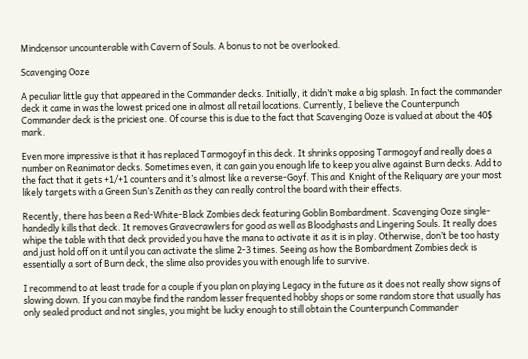Mindcensor uncounterable with Cavern of Souls. A bonus to not be overlooked.

Scavenging Ooze

A peculiar little guy that appeared in the Commander decks. Initially, it didn’t make a big splash. In fact the commander deck it came in was the lowest priced one in almost all retail locations. Currently, I believe the Counterpunch Commander deck is the priciest one. Of course this is due to the fact that Scavenging Ooze is valued at about the 40$ mark.

Even more impressive is that it has replaced Tarmogoyf in this deck. It shrinks opposing Tarmogoyf and really does a number on Reanimator decks. Sometimes even, it can gain you enough life to keep you alive against Burn decks. Add to the fact that it gets +1/+1 counters and it’s almost like a reverse-Goyf. This and  Knight of the Reliquary are your most likely targets with a Green Sun’s Zenith as they can really control the board with their effects.

Recently, there has been a Red-White-Black Zombies deck featuring Goblin Bombardment. Scavenging Ooze single-handedly kills that deck. It removes Gravecrawlers for good as well as Bloodghasts and Lingering Souls. It really does whipe the table with that deck provided you have the mana to activate it as it is in play. Otherwise, don’t be too hasty and just hold off on it until you can activate the slime 2-3 times. Seeing as how the Bombardment Zombies deck is essentially a sort of Burn deck, the slime also provides you with enough life to survive.

I recommend to at least trade for a couple if you plan on playing Legacy in the future as it does not really show signs of slowing down. If you can maybe find the random lesser frequented hobby shops or some random store that usually has only sealed product and not singles, you might be lucky enough to still obtain the Counterpunch Commander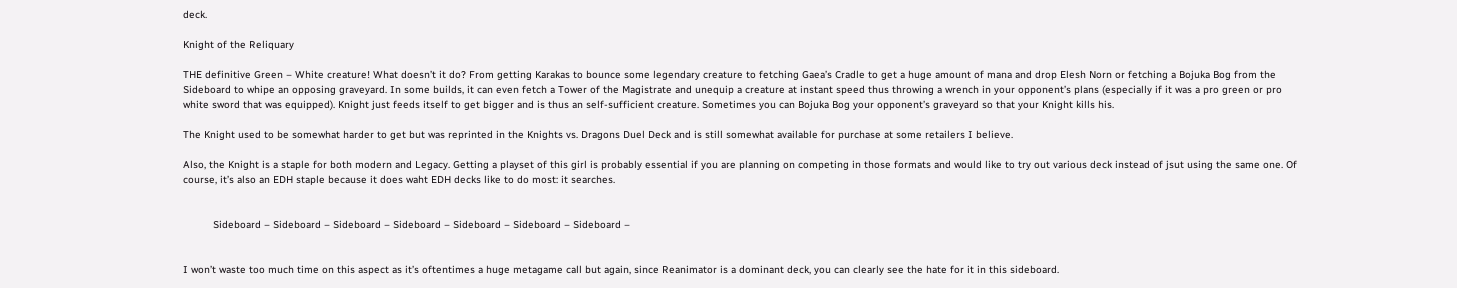deck.

Knight of the Reliquary

THE definitive Green – White creature! What doesn’t it do? From getting Karakas to bounce some legendary creature to fetching Gaea’s Cradle to get a huge amount of mana and drop Elesh Norn or fetching a Bojuka Bog from the Sideboard to whipe an opposing graveyard. In some builds, it can even fetch a Tower of the Magistrate and unequip a creature at instant speed thus throwing a wrench in your opponent’s plans (especially if it was a pro green or pro white sword that was equipped). Knight just feeds itself to get bigger and is thus an self-sufficient creature. Sometimes you can Bojuka Bog your opponent’s graveyard so that your Knight kills his.

The Knight used to be somewhat harder to get but was reprinted in the Knights vs. Dragons Duel Deck and is still somewhat available for purchase at some retailers I believe.

Also, the Knight is a staple for both modern and Legacy. Getting a playset of this girl is probably essential if you are planning on competing in those formats and would like to try out various deck instead of jsut using the same one. Of course, it’s also an EDH staple because it does waht EDH decks like to do most: it searches.


          Sideboard – Sideboard – Sideboard – Sideboard – Sideboard – Sideboard – Sideboard –


I won’t waste too much time on this aspect as it’s oftentimes a huge metagame call but again, since Reanimator is a dominant deck, you can clearly see the hate for it in this sideboard.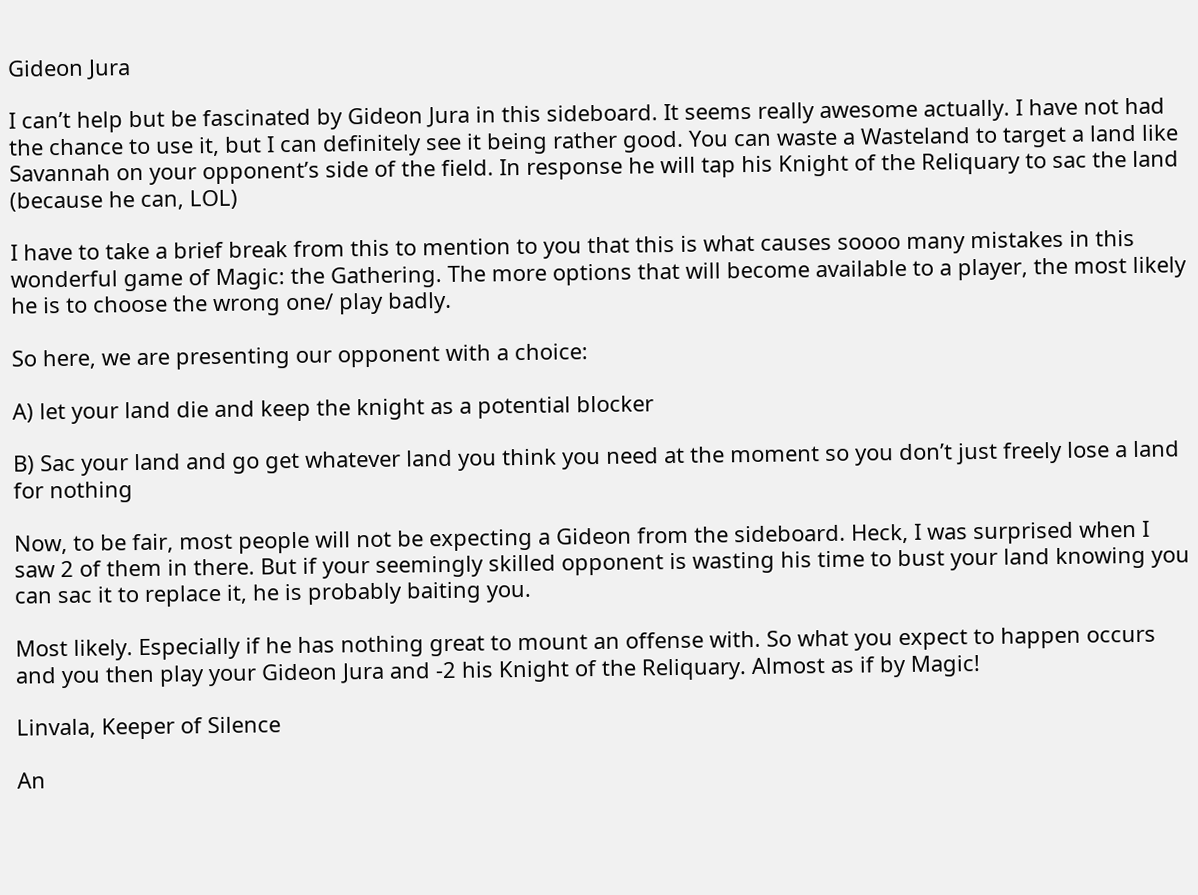Gideon Jura

I can’t help but be fascinated by Gideon Jura in this sideboard. It seems really awesome actually. I have not had the chance to use it, but I can definitely see it being rather good. You can waste a Wasteland to target a land like Savannah on your opponent’s side of the field. In response he will tap his Knight of the Reliquary to sac the land (because he can, LOL)

I have to take a brief break from this to mention to you that this is what causes soooo many mistakes in this wonderful game of Magic: the Gathering. The more options that will become available to a player, the most likely he is to choose the wrong one/ play badly.

So here, we are presenting our opponent with a choice:

A) let your land die and keep the knight as a potential blocker

B) Sac your land and go get whatever land you think you need at the moment so you don’t just freely lose a land for nothing

Now, to be fair, most people will not be expecting a Gideon from the sideboard. Heck, I was surprised when I saw 2 of them in there. But if your seemingly skilled opponent is wasting his time to bust your land knowing you can sac it to replace it, he is probably baiting you.

Most likely. Especially if he has nothing great to mount an offense with. So what you expect to happen occurs and you then play your Gideon Jura and -2 his Knight of the Reliquary. Almost as if by Magic!

Linvala, Keeper of Silence

An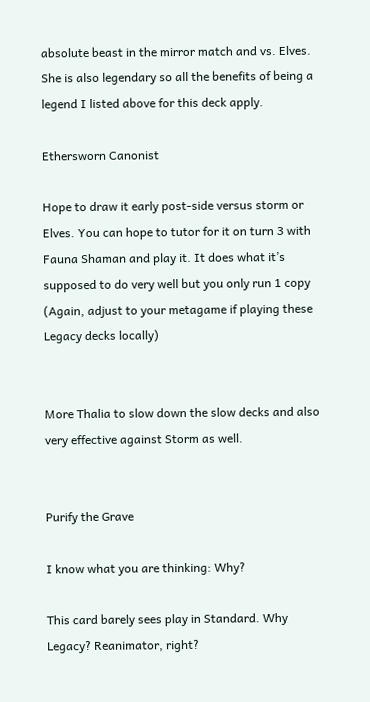absolute beast in the mirror match and vs. Elves. She is also legendary so all the benefits of being a legend I listed above for this deck apply.

Ethersworn Canonist

Hope to draw it early post-side versus storm or Elves. You can hope to tutor for it on turn 3 with Fauna Shaman and play it. It does what it’s supposed to do very well but you only run 1 copy (Again, adjust to your metagame if playing these Legacy decks locally)


More Thalia to slow down the slow decks and also very effective against Storm as well.


Purify the Grave

I know what you are thinking: Why?

This card barely sees play in Standard. Why Legacy? Reanimator, right?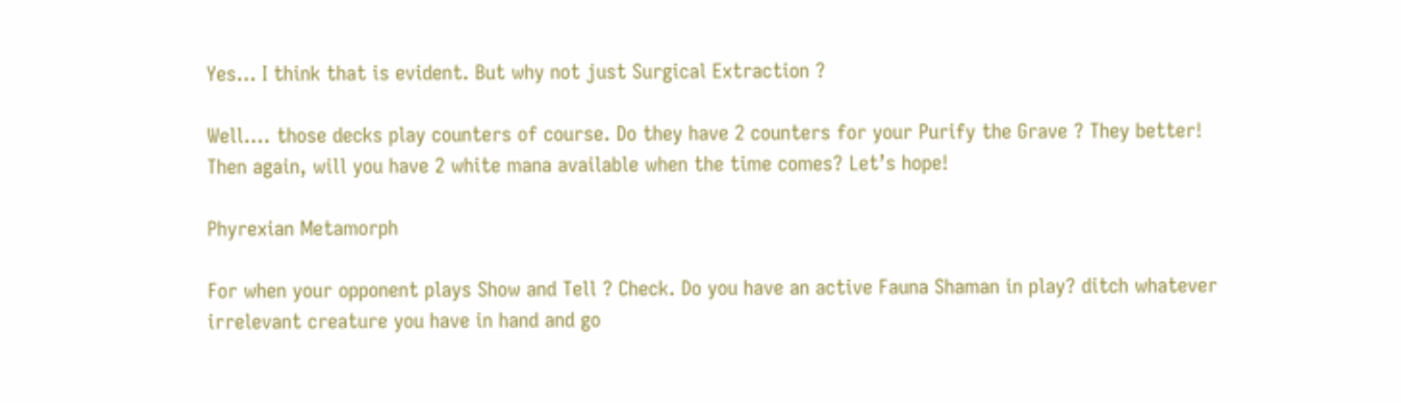Yes… I think that is evident. But why not just Surgical Extraction ?

Well…. those decks play counters of course. Do they have 2 counters for your Purify the Grave ? They better! Then again, will you have 2 white mana available when the time comes? Let’s hope!

Phyrexian Metamorph

For when your opponent plays Show and Tell ? Check. Do you have an active Fauna Shaman in play? ditch whatever irrelevant creature you have in hand and go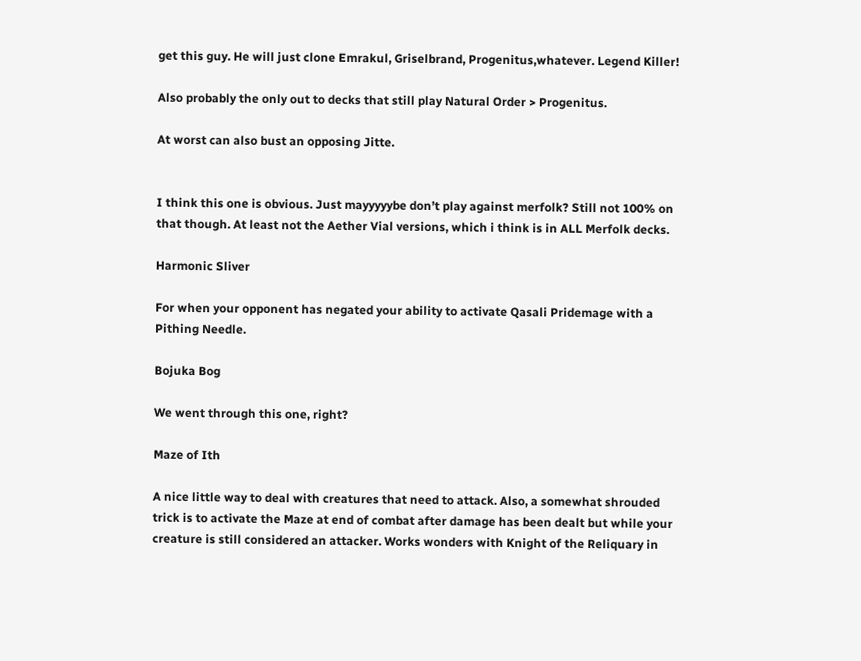get this guy. He will just clone Emrakul, Griselbrand, Progenitus,whatever. Legend Killer!

Also probably the only out to decks that still play Natural Order > Progenitus.

At worst can also bust an opposing Jitte.


I think this one is obvious. Just mayyyyybe don’t play against merfolk? Still not 100% on that though. At least not the Aether Vial versions, which i think is in ALL Merfolk decks.

Harmonic Sliver

For when your opponent has negated your ability to activate Qasali Pridemage with a Pithing Needle.

Bojuka Bog

We went through this one, right?

Maze of Ith

A nice little way to deal with creatures that need to attack. Also, a somewhat shrouded trick is to activate the Maze at end of combat after damage has been dealt but while your creature is still considered an attacker. Works wonders with Knight of the Reliquary in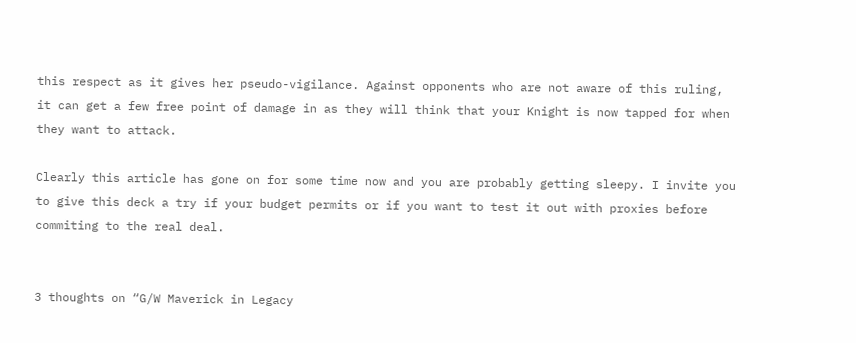this respect as it gives her pseudo-vigilance. Against opponents who are not aware of this ruling, it can get a few free point of damage in as they will think that your Knight is now tapped for when they want to attack.

Clearly this article has gone on for some time now and you are probably getting sleepy. I invite you to give this deck a try if your budget permits or if you want to test it out with proxies before commiting to the real deal.


3 thoughts on “G/W Maverick in Legacy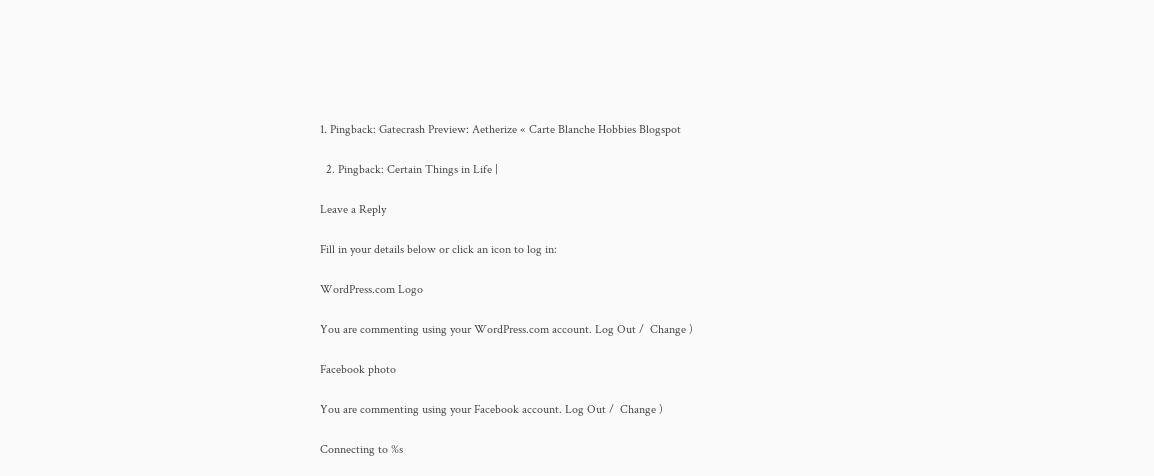1. Pingback: Gatecrash Preview: Aetherize « Carte Blanche Hobbies Blogspot

  2. Pingback: Certain Things in Life |

Leave a Reply

Fill in your details below or click an icon to log in:

WordPress.com Logo

You are commenting using your WordPress.com account. Log Out /  Change )

Facebook photo

You are commenting using your Facebook account. Log Out /  Change )

Connecting to %s